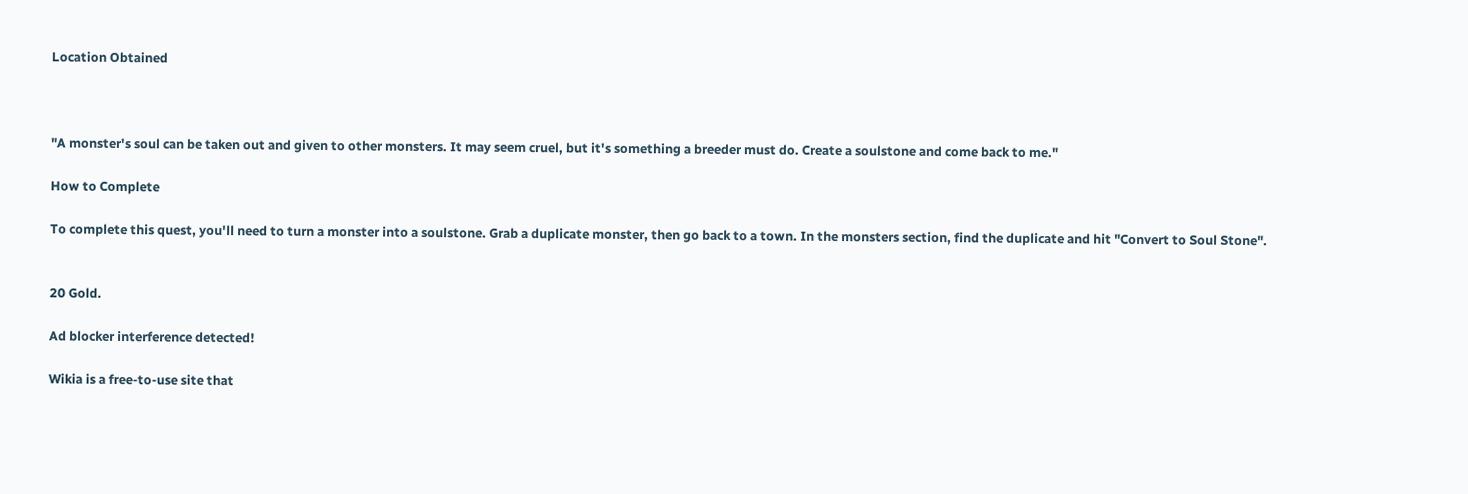Location Obtained



"A monster's soul can be taken out and given to other monsters. It may seem cruel, but it's something a breeder must do. Create a soulstone and come back to me."

How to Complete

To complete this quest, you'll need to turn a monster into a soulstone. Grab a duplicate monster, then go back to a town. In the monsters section, find the duplicate and hit "Convert to Soul Stone".


20 Gold.

Ad blocker interference detected!

Wikia is a free-to-use site that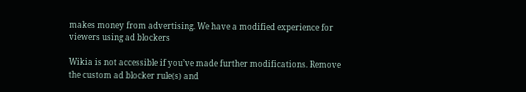makes money from advertising. We have a modified experience for viewers using ad blockers

Wikia is not accessible if you’ve made further modifications. Remove the custom ad blocker rule(s) and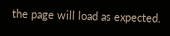the page will load as expected.